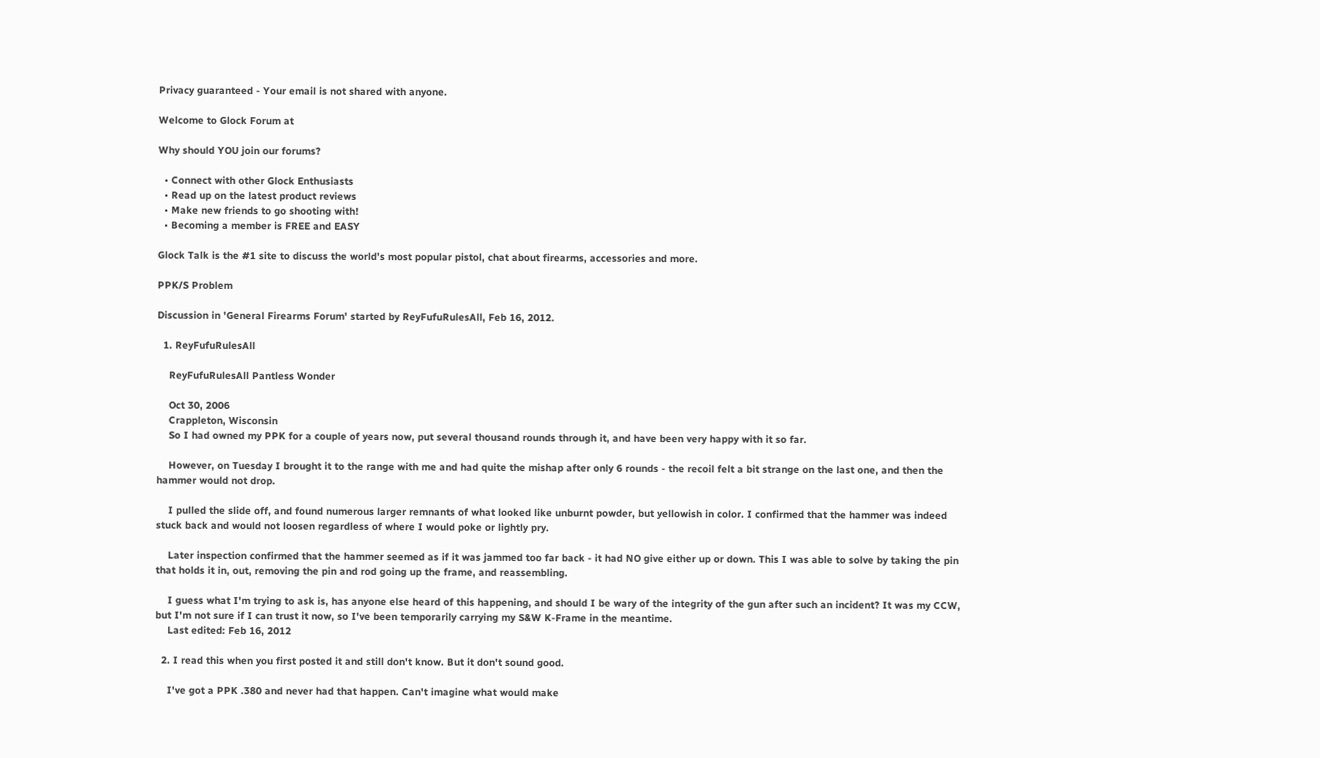Privacy guaranteed - Your email is not shared with anyone.

Welcome to Glock Forum at

Why should YOU join our forums?

  • Connect with other Glock Enthusiasts
  • Read up on the latest product reviews
  • Make new friends to go shooting with!
  • Becoming a member is FREE and EASY

Glock Talk is the #1 site to discuss the world’s most popular pistol, chat about firearms, accessories and more.

PPK/S Problem

Discussion in 'General Firearms Forum' started by ReyFufuRulesAll, Feb 16, 2012.

  1. ReyFufuRulesAll

    ReyFufuRulesAll Pantless Wonder

    Oct 30, 2006
    Crappleton, Wisconsin
    So I had owned my PPK for a couple of years now, put several thousand rounds through it, and have been very happy with it so far.

    However, on Tuesday I brought it to the range with me and had quite the mishap after only 6 rounds - the recoil felt a bit strange on the last one, and then the hammer would not drop.

    I pulled the slide off, and found numerous larger remnants of what looked like unburnt powder, but yellowish in color. I confirmed that the hammer was indeed stuck back and would not loosen regardless of where I would poke or lightly pry.

    Later inspection confirmed that the hammer seemed as if it was jammed too far back - it had NO give either up or down. This I was able to solve by taking the pin that holds it in, out, removing the pin and rod going up the frame, and reassembling.

    I guess what I'm trying to ask is, has anyone else heard of this happening, and should I be wary of the integrity of the gun after such an incident? It was my CCW, but I'm not sure if I can trust it now, so I've been temporarily carrying my S&W K-Frame in the meantime.
    Last edited: Feb 16, 2012

  2. I read this when you first posted it and still don't know. But it don't sound good.

    I've got a PPK .380 and never had that happen. Can't imagine what would make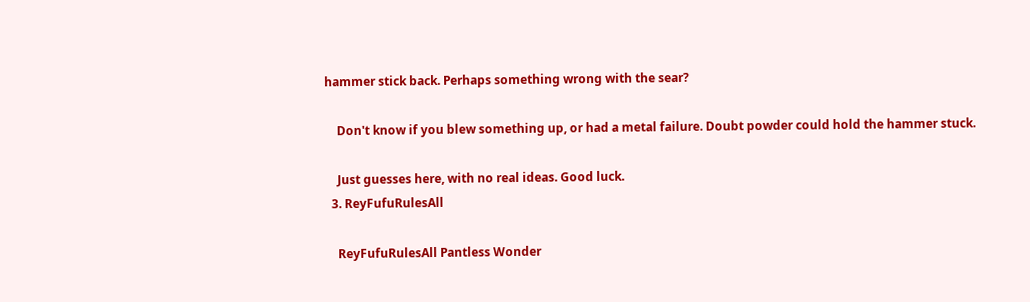hammer stick back. Perhaps something wrong with the sear?

    Don't know if you blew something up, or had a metal failure. Doubt powder could hold the hammer stuck.

    Just guesses here, with no real ideas. Good luck.
  3. ReyFufuRulesAll

    ReyFufuRulesAll Pantless Wonder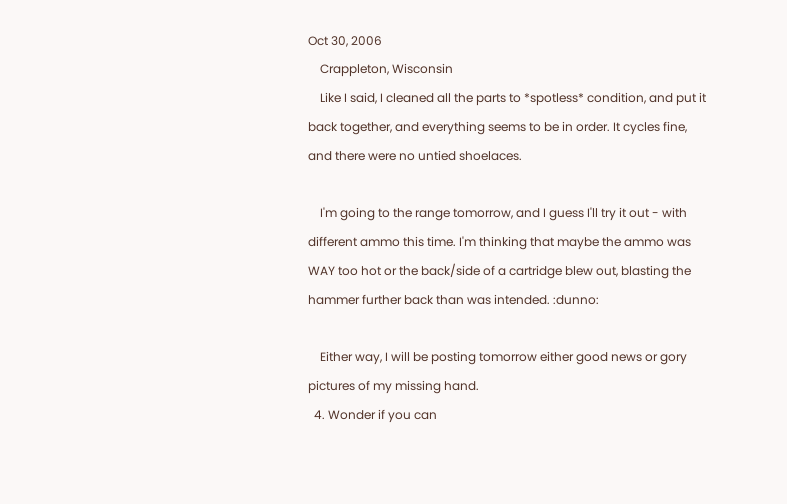Oct 30, 2006
    Crappleton, Wisconsin
    Like I said, I cleaned all the parts to *spotless* condition, and put it back together, and everything seems to be in order. It cycles fine, and there were no untied shoelaces.

    I'm going to the range tomorrow, and I guess I'll try it out - with different ammo this time. I'm thinking that maybe the ammo was WAY too hot or the back/side of a cartridge blew out, blasting the hammer further back than was intended. :dunno:

    Either way, I will be posting tomorrow either good news or gory pictures of my missing hand.
  4. Wonder if you can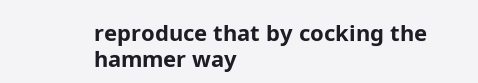reproduce that by cocking the hammer way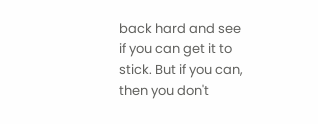back hard and see if you can get it to stick. But if you can, then you don't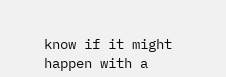know if it might happen with a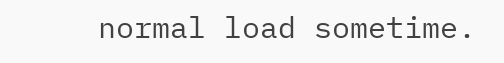normal load sometime.